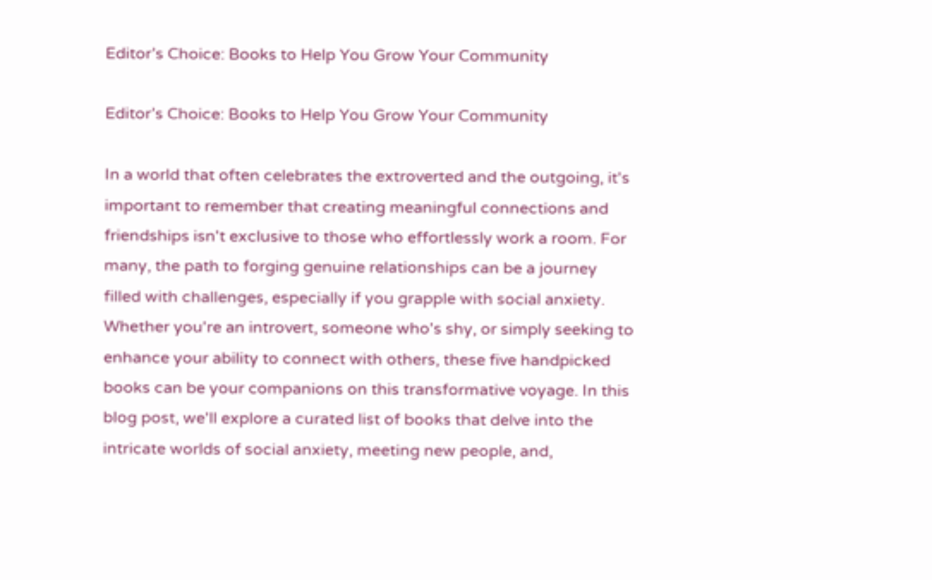Editor’s Choice: Books to Help You Grow Your Community

Editor’s Choice: Books to Help You Grow Your Community

In a world that often celebrates the extroverted and the outgoing, it's important to remember that creating meaningful connections and friendships isn't exclusive to those who effortlessly work a room. For many, the path to forging genuine relationships can be a journey filled with challenges, especially if you grapple with social anxiety. Whether you're an introvert, someone who's shy, or simply seeking to enhance your ability to connect with others, these five handpicked books can be your companions on this transformative voyage. In this blog post, we'll explore a curated list of books that delve into the intricate worlds of social anxiety, meeting new people, and,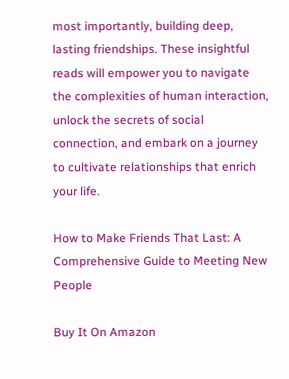most importantly, building deep, lasting friendships. These insightful reads will empower you to navigate the complexities of human interaction, unlock the secrets of social connection, and embark on a journey to cultivate relationships that enrich your life.

How to Make Friends That Last: A Comprehensive Guide to Meeting New People

Buy It On Amazon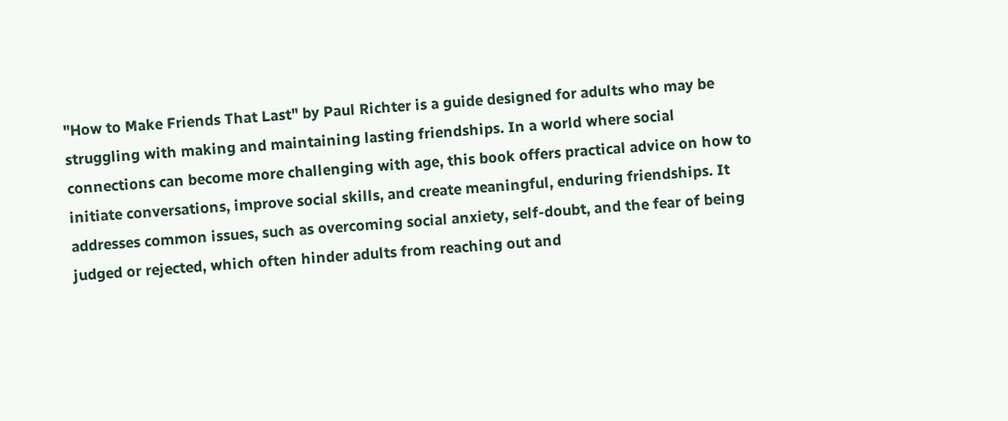"How to Make Friends That Last" by Paul Richter is a guide designed for adults who may be struggling with making and maintaining lasting friendships. In a world where social connections can become more challenging with age, this book offers practical advice on how to initiate conversations, improve social skills, and create meaningful, enduring friendships. It addresses common issues, such as overcoming social anxiety, self-doubt, and the fear of being judged or rejected, which often hinder adults from reaching out and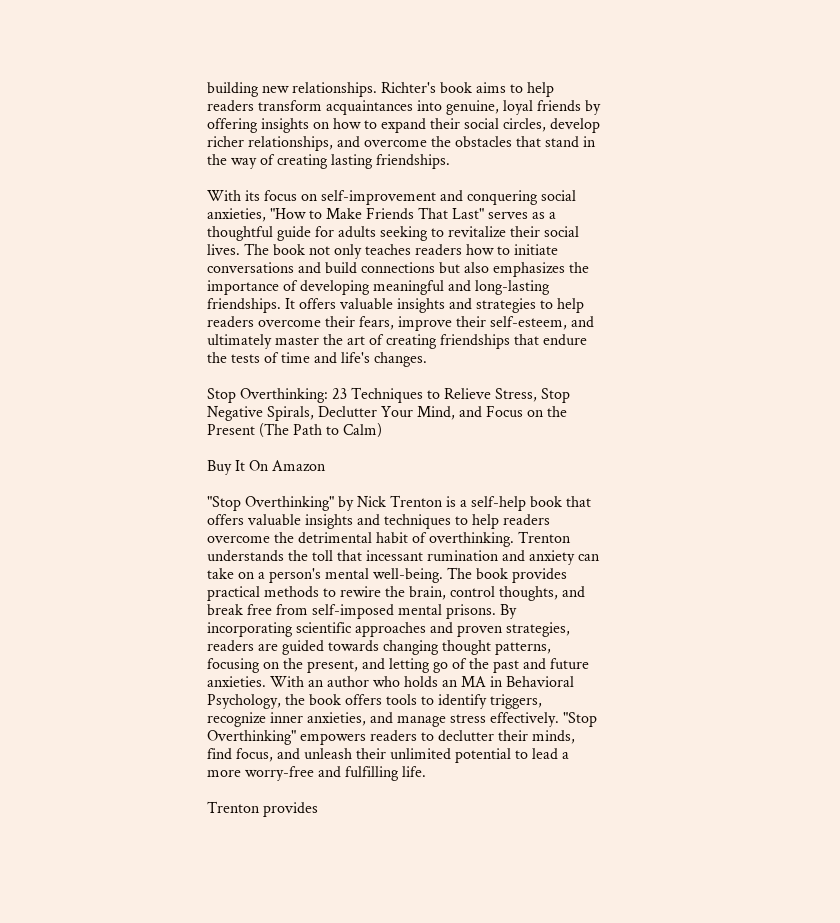building new relationships. Richter's book aims to help readers transform acquaintances into genuine, loyal friends by offering insights on how to expand their social circles, develop richer relationships, and overcome the obstacles that stand in the way of creating lasting friendships.

With its focus on self-improvement and conquering social anxieties, "How to Make Friends That Last" serves as a thoughtful guide for adults seeking to revitalize their social lives. The book not only teaches readers how to initiate conversations and build connections but also emphasizes the importance of developing meaningful and long-lasting friendships. It offers valuable insights and strategies to help readers overcome their fears, improve their self-esteem, and ultimately master the art of creating friendships that endure the tests of time and life's changes.

Stop Overthinking: 23 Techniques to Relieve Stress, Stop Negative Spirals, Declutter Your Mind, and Focus on the Present (The Path to Calm)

Buy It On Amazon

"Stop Overthinking" by Nick Trenton is a self-help book that offers valuable insights and techniques to help readers overcome the detrimental habit of overthinking. Trenton understands the toll that incessant rumination and anxiety can take on a person's mental well-being. The book provides practical methods to rewire the brain, control thoughts, and break free from self-imposed mental prisons. By incorporating scientific approaches and proven strategies, readers are guided towards changing thought patterns, focusing on the present, and letting go of the past and future anxieties. With an author who holds an MA in Behavioral Psychology, the book offers tools to identify triggers, recognize inner anxieties, and manage stress effectively. "Stop Overthinking" empowers readers to declutter their minds, find focus, and unleash their unlimited potential to lead a more worry-free and fulfilling life.

Trenton provides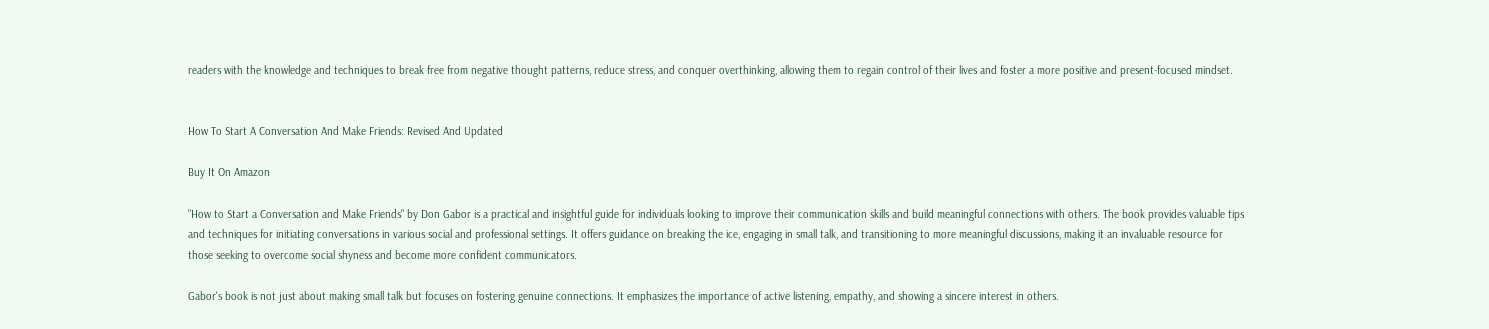readers with the knowledge and techniques to break free from negative thought patterns, reduce stress, and conquer overthinking, allowing them to regain control of their lives and foster a more positive and present-focused mindset.


How To Start A Conversation And Make Friends: Revised And Updated

Buy It On Amazon

"How to Start a Conversation and Make Friends" by Don Gabor is a practical and insightful guide for individuals looking to improve their communication skills and build meaningful connections with others. The book provides valuable tips and techniques for initiating conversations in various social and professional settings. It offers guidance on breaking the ice, engaging in small talk, and transitioning to more meaningful discussions, making it an invaluable resource for those seeking to overcome social shyness and become more confident communicators.

Gabor's book is not just about making small talk but focuses on fostering genuine connections. It emphasizes the importance of active listening, empathy, and showing a sincere interest in others.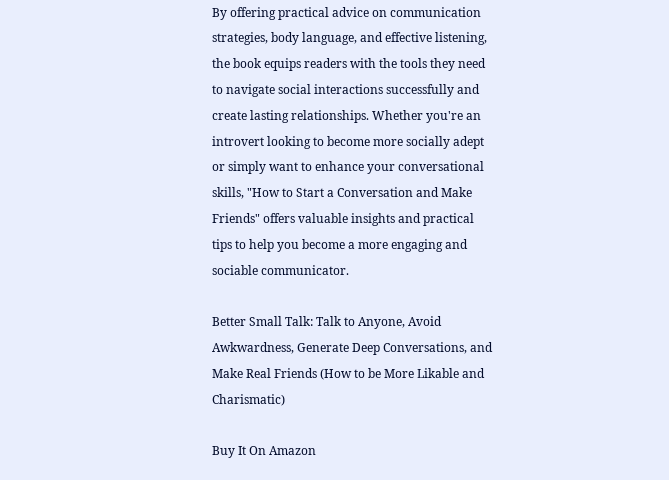By offering practical advice on communication strategies, body language, and effective listening, the book equips readers with the tools they need to navigate social interactions successfully and create lasting relationships. Whether you're an introvert looking to become more socially adept or simply want to enhance your conversational skills, "How to Start a Conversation and Make Friends" offers valuable insights and practical tips to help you become a more engaging and sociable communicator.

Better Small Talk: Talk to Anyone, Avoid Awkwardness, Generate Deep Conversations, and Make Real Friends (How to be More Likable and Charismatic)

Buy It On Amazon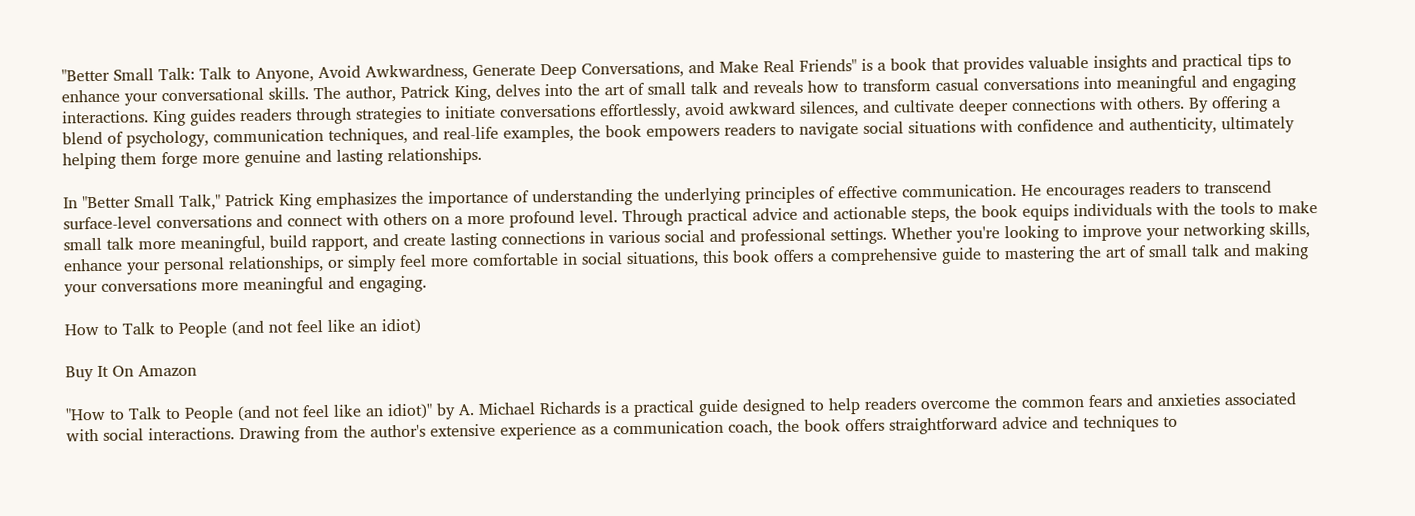"Better Small Talk: Talk to Anyone, Avoid Awkwardness, Generate Deep Conversations, and Make Real Friends" is a book that provides valuable insights and practical tips to enhance your conversational skills. The author, Patrick King, delves into the art of small talk and reveals how to transform casual conversations into meaningful and engaging interactions. King guides readers through strategies to initiate conversations effortlessly, avoid awkward silences, and cultivate deeper connections with others. By offering a blend of psychology, communication techniques, and real-life examples, the book empowers readers to navigate social situations with confidence and authenticity, ultimately helping them forge more genuine and lasting relationships.

In "Better Small Talk," Patrick King emphasizes the importance of understanding the underlying principles of effective communication. He encourages readers to transcend surface-level conversations and connect with others on a more profound level. Through practical advice and actionable steps, the book equips individuals with the tools to make small talk more meaningful, build rapport, and create lasting connections in various social and professional settings. Whether you're looking to improve your networking skills, enhance your personal relationships, or simply feel more comfortable in social situations, this book offers a comprehensive guide to mastering the art of small talk and making your conversations more meaningful and engaging.

How to Talk to People (and not feel like an idiot)

Buy It On Amazon

"How to Talk to People (and not feel like an idiot)" by A. Michael Richards is a practical guide designed to help readers overcome the common fears and anxieties associated with social interactions. Drawing from the author's extensive experience as a communication coach, the book offers straightforward advice and techniques to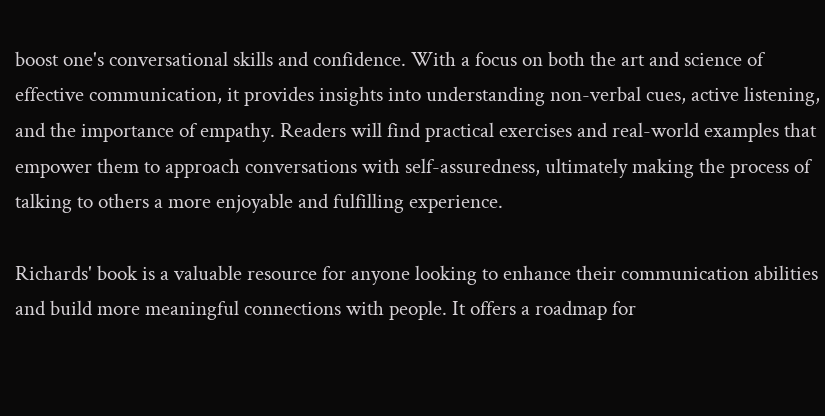boost one's conversational skills and confidence. With a focus on both the art and science of effective communication, it provides insights into understanding non-verbal cues, active listening, and the importance of empathy. Readers will find practical exercises and real-world examples that empower them to approach conversations with self-assuredness, ultimately making the process of talking to others a more enjoyable and fulfilling experience.

Richards' book is a valuable resource for anyone looking to enhance their communication abilities and build more meaningful connections with people. It offers a roadmap for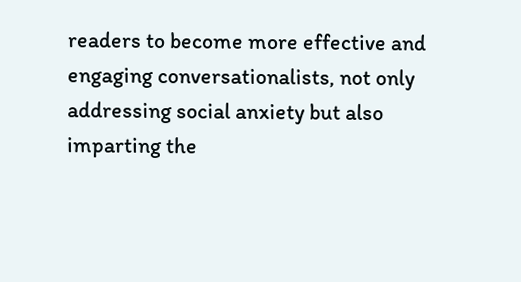readers to become more effective and engaging conversationalists, not only addressing social anxiety but also imparting the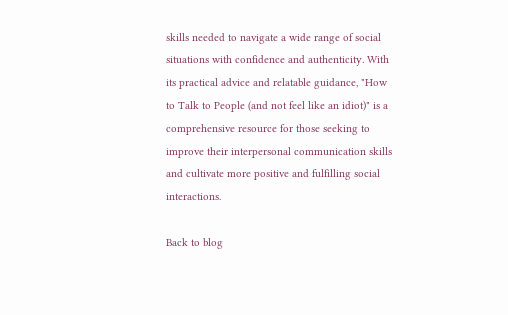skills needed to navigate a wide range of social situations with confidence and authenticity. With its practical advice and relatable guidance, "How to Talk to People (and not feel like an idiot)" is a comprehensive resource for those seeking to improve their interpersonal communication skills and cultivate more positive and fulfilling social interactions.

Back to blog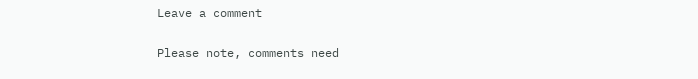Leave a comment

Please note, comments need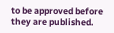to be approved before they are published.